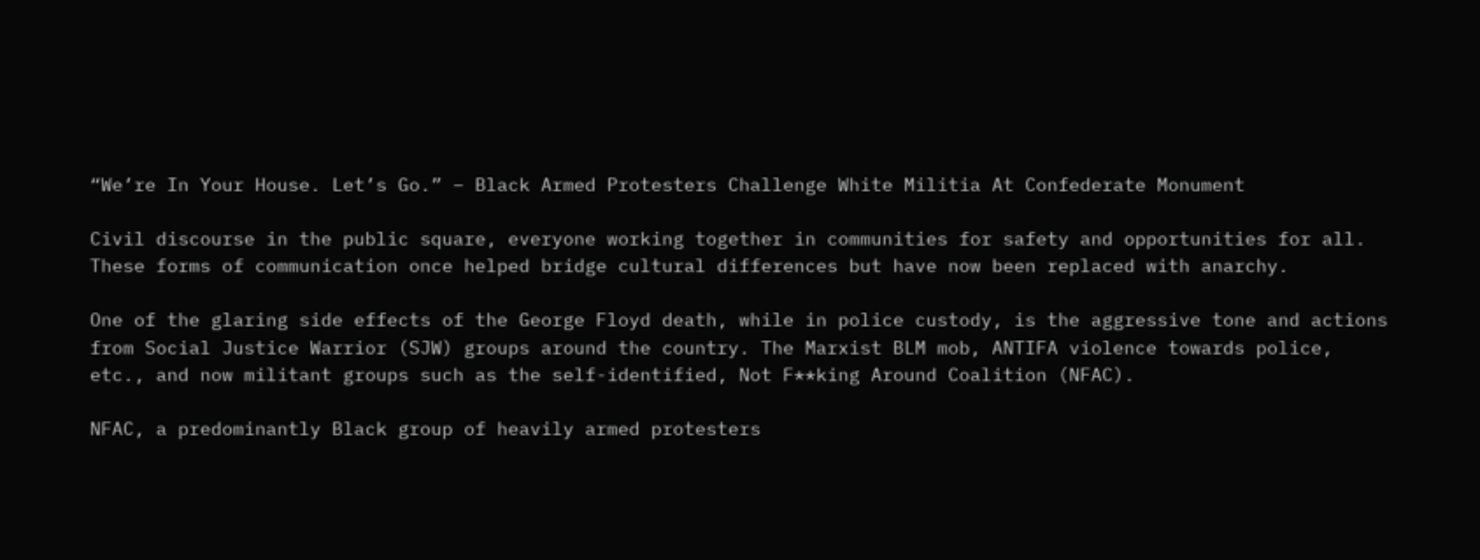“We’re In Your House. Let’s Go.” – Black Armed Protesters Challenge White Militia At Confederate Monument

Civil discourse in the public square, everyone working together in communities for safety and opportunities for all. These forms of communication once helped bridge cultural differences but have now been replaced with anarchy.

One of the glaring side effects of the George Floyd death, while in police custody, is the aggressive tone and actions from Social Justice Warrior (SJW) groups around the country. The Marxist BLM mob, ANTIFA violence towards police, etc., and now militant groups such as the self-identified, Not F**king Around Coalition (NFAC).

NFAC, a predominantly Black group of heavily armed protesters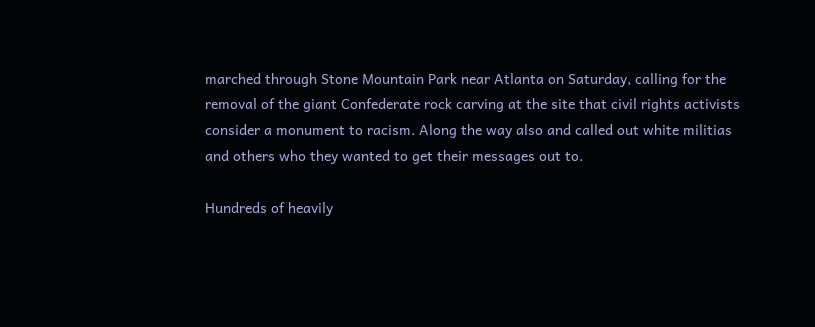marched through Stone Mountain Park near Atlanta on Saturday, calling for the removal of the giant Confederate rock carving at the site that civil rights activists consider a monument to racism. Along the way also and called out white militias and others who they wanted to get their messages out to.

Hundreds of heavily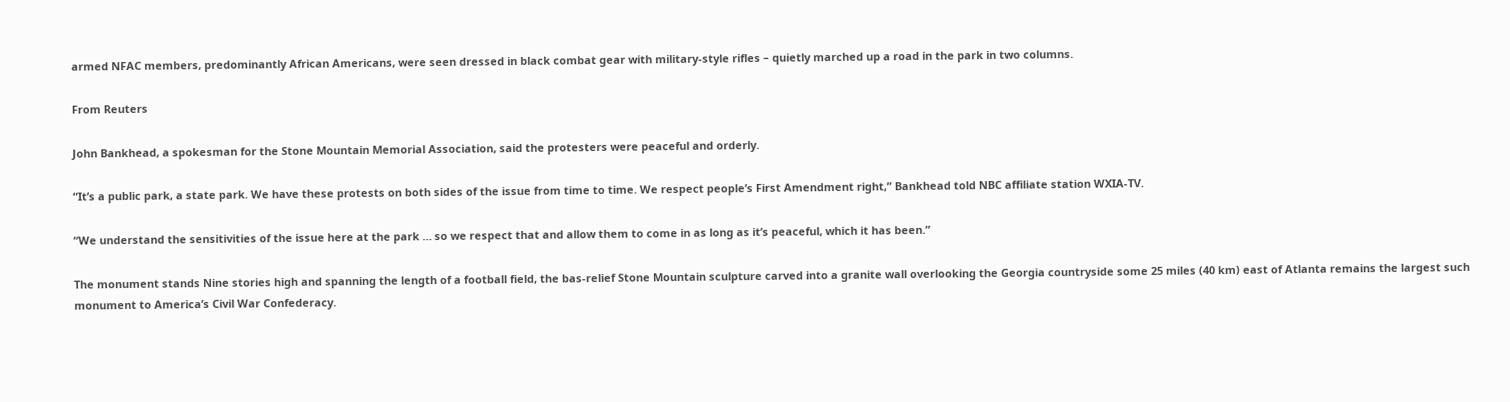armed NFAC members, predominantly African Americans, were seen dressed in black combat gear with military-style rifles – quietly marched up a road in the park in two columns.

From Reuters

John Bankhead, a spokesman for the Stone Mountain Memorial Association, said the protesters were peaceful and orderly.

“It’s a public park, a state park. We have these protests on both sides of the issue from time to time. We respect people’s First Amendment right,” Bankhead told NBC affiliate station WXIA-TV.

“We understand the sensitivities of the issue here at the park … so we respect that and allow them to come in as long as it’s peaceful, which it has been.”

The monument stands Nine stories high and spanning the length of a football field, the bas-relief Stone Mountain sculpture carved into a granite wall overlooking the Georgia countryside some 25 miles (40 km) east of Atlanta remains the largest such monument to America’s Civil War Confederacy.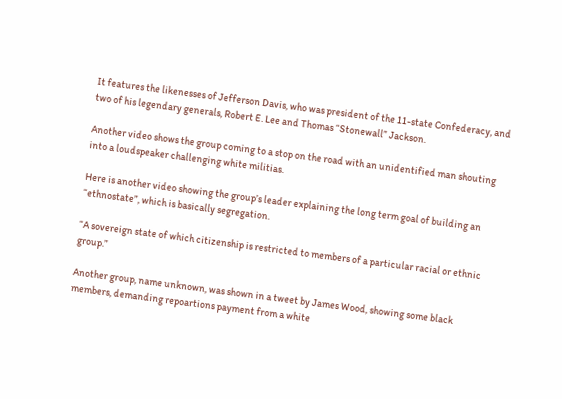It features the likenesses of Jefferson Davis, who was president of the 11-state Confederacy, and two of his legendary generals, Robert E. Lee and Thomas “Stonewall” Jackson.

Another video shows the group coming to a stop on the road with an unidentified man shouting into a loudspeaker challenging white militias.

Here is another video showing the group’s leader explaining the long term goal of building an “ethnostate”, which is basically segregation.

“A sovereign state of which citizenship is restricted to members of a particular racial or ethnic group.”

Another group, name unknown, was shown in a tweet by James Wood, showing some black members, demanding repoartions payment from a white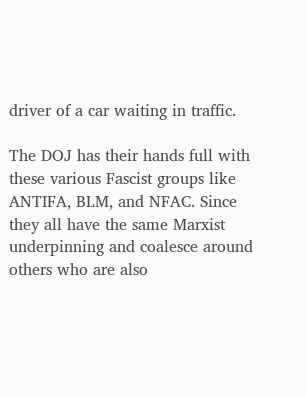driver of a car waiting in traffic.

The DOJ has their hands full with these various Fascist groups like ANTIFA, BLM, and NFAC. Since they all have the same Marxist underpinning and coalesce around others who are also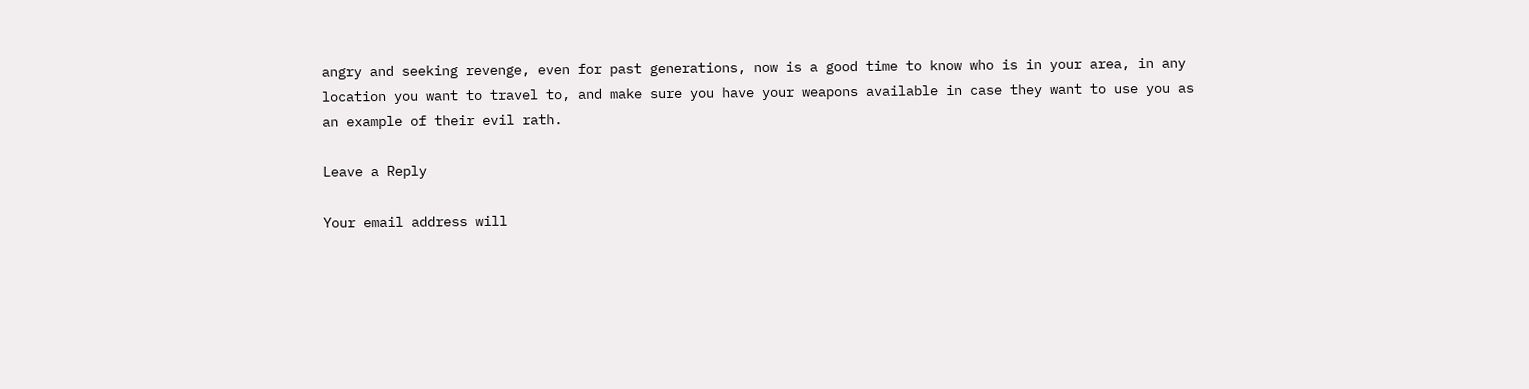angry and seeking revenge, even for past generations, now is a good time to know who is in your area, in any location you want to travel to, and make sure you have your weapons available in case they want to use you as an example of their evil rath.

Leave a Reply

Your email address will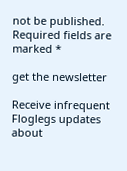not be published. Required fields are marked *

get the newsletter

Receive infrequent Floglegs updates about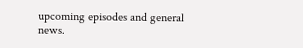upcoming episodes and general news.